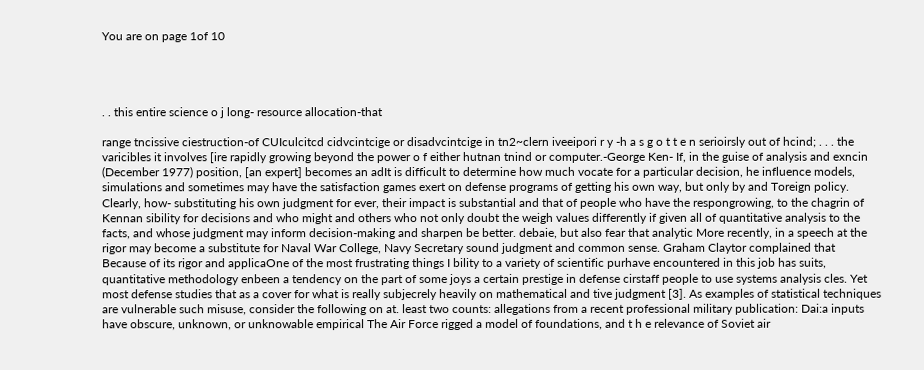You are on page 1of 10




. . this entire science o j long- resource allocation-that

range tncissive ciestruction-of CUIculcitcd cidvcintcige or disadvcintcige in tn2~clern iveeipori r y -h a s g o t t e n serioirsly out of hcind; . . . the varicibles it involves [ire rapidly growing beyond the power o f either hutnan tnind or computer.-George Ken- If, in the guise of analysis and exncin (December 1977) position, [an expert] becomes an adIt is difficult to determine how much vocate for a particular decision, he influence models, simulations and sometimes may have the satisfaction games exert on defense programs of getting his own way, but only by and Toreign policy. Clearly, how- substituting his own judgment for ever, their impact is substantial and that of people who have the respongrowing, to the chagrin of Kennan sibility for decisions and who might and others who not only doubt the weigh values differently if given all of quantitative analysis to the facts, and whose judgment may inform decision-making and sharpen be better. debaie, but also fear that analytic More recently, in a speech at the rigor may become a substitute for Naval War College, Navy Secretary sound judgment and common sense. Graham Claytor complained that Because of its rigor and applicaOne of the most frustrating things I bility to a variety of scientific purhave encountered in this job has suits, quantitative methodology enbeen a tendency on the part of some joys a certain prestige in defense cirstaff people to use systems analysis cles. Yet most defense studies that as a cover for what is really subjecrely heavily on mathematical and tive judgment [3]. As examples of statistical techniques are vulnerable such misuse, consider the following on at. least two counts: allegations from a recent professional military publication: Dai:a inputs have obscure, unknown, or unknowable empirical The Air Force rigged a model of foundations, and t h e relevance of Soviet air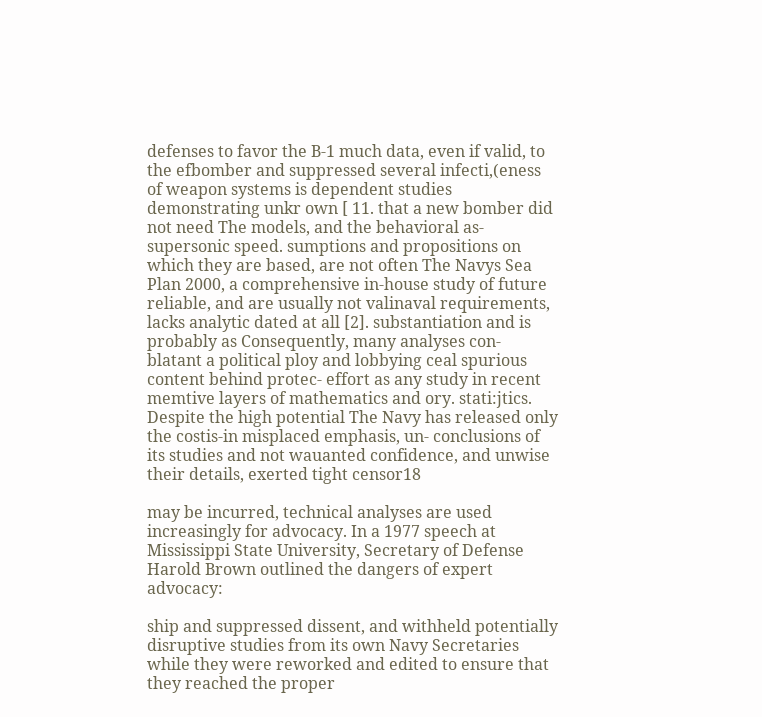defenses to favor the B-1 much data, even if valid, to the efbomber and suppressed several infecti,(eness of weapon systems is dependent studies demonstrating unkr own [ 11. that a new bomber did not need The models, and the behavioral as- supersonic speed. sumptions and propositions on which they are based, are not often The Navys Sea Plan 2000, a comprehensive in-house study of future reliable, and are usually not valinaval requirements, lacks analytic dated at all [2]. substantiation and is probably as Consequently, many analyses con- blatant a political ploy and lobbying ceal spurious content behind protec- effort as any study in recent memtive layers of mathematics and ory. stati:jtics. Despite the high potential The Navy has released only the costis-in misplaced emphasis, un- conclusions of its studies and not wauanted confidence, and unwise their details, exerted tight censor18

may be incurred, technical analyses are used increasingly for advocacy. In a 1977 speech at Mississippi State University, Secretary of Defense Harold Brown outlined the dangers of expert advocacy:

ship and suppressed dissent, and withheld potentially disruptive studies from its own Navy Secretaries while they were reworked and edited to ensure that they reached the proper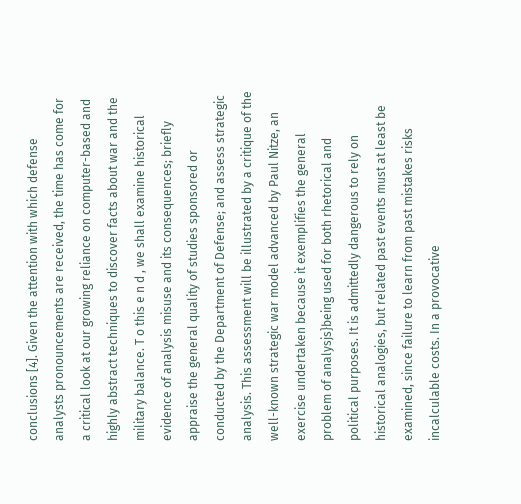conclusions [4]. Given the attention with which defense analysts pronouncements are received, the time has come for a critical look at our growing reliance on computer-based and highly abstract techniques to discover facts about war and the military balance. T o this e n d , we shall examine historical evidence of analysis misuse and its consequences; briefly appraise the general quality of studies sponsored or conducted by the Department of Defense; and assess strategic analysis. This assessment will be illustrated by a critique of the well-known strategic war model advanced by Paul Nitze, an exercise undertaken because it exemplifies the general problem of analysjs}being used for both rhetorical and political purposes. It is admittedly dangerous to rely on historical analogies, but related past events must at least be examined, since failure to learn from past mistakes risks incalculable costs. In a provocative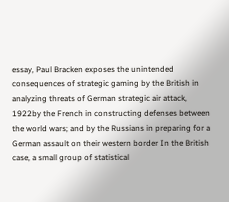essay, Paul Bracken exposes the unintended consequences of strategic gaming by the British in analyzing threats of German strategic air attack, 1922by the French in constructing defenses between the world wars; and by the Russians in preparing for a German assault on their western border In the British case, a small group of statistical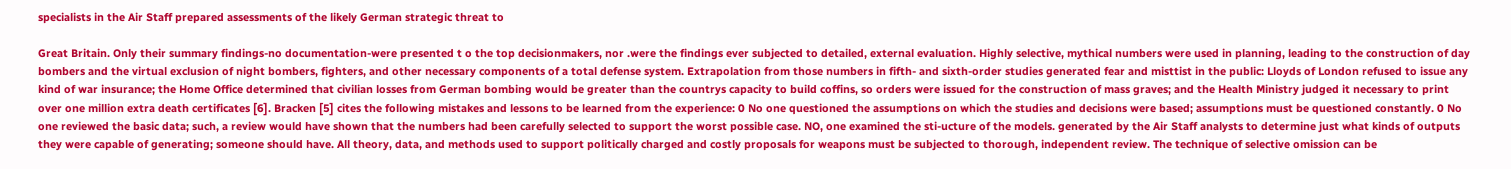specialists in the Air Staff prepared assessments of the likely German strategic threat to

Great Britain. Only their summary findings-no documentation-were presented t o the top decisionmakers, nor .were the findings ever subjected to detailed, external evaluation. Highly selective, mythical numbers were used in planning, leading to the construction of day bombers and the virtual exclusion of night bombers, fighters, and other necessary components of a total defense system. Extrapolation from those numbers in fifth- and sixth-order studies generated fear and misttist in the public: Lloyds of London refused to issue any kind of war insurance; the Home Office determined that civilian losses from German bombing would be greater than the countrys capacity to build coffins, so orders were issued for the construction of mass graves; and the Health Ministry judged it necessary to print over one million extra death certificates [6]. Bracken [5] cites the following mistakes and lessons to be learned from the experience: 0 No one questioned the assumptions on which the studies and decisions were based; assumptions must be questioned constantly. 0 No one reviewed the basic data; such, a review would have shown that the numbers had been carefully selected to support the worst possible case. NO, one examined the sti-ucture of the models. generated by the Air Staff analysts to determine just what kinds of outputs they were capable of generating; someone should have. All theory, data, and methods used to support politically charged and costly proposals for weapons must be subjected to thorough, independent review. The technique of selective omission can be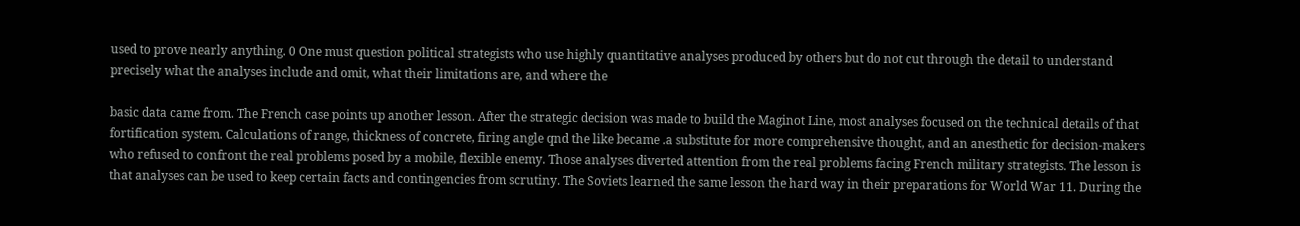used to prove nearly anything. 0 One must question political strategists who use highly quantitative analyses produced by others but do not cut through the detail to understand precisely what the analyses include and omit, what their limitations are, and where the

basic data came from. The French case points up another lesson. After the strategic decision was made to build the Maginot Line, most analyses focused on the technical details of that fortification system. Calculations of range, thickness of concrete, firing angle qnd the like became .a substitute for more comprehensive thought, and an anesthetic for decision-makers who refused to confront the real problems posed by a mobile, flexible enemy. Those analyses diverted attention from the real problems facing French military strategists. The lesson is that analyses can be used to keep certain facts and contingencies from scrutiny. The Soviets learned the same lesson the hard way in their preparations for World War 11. During the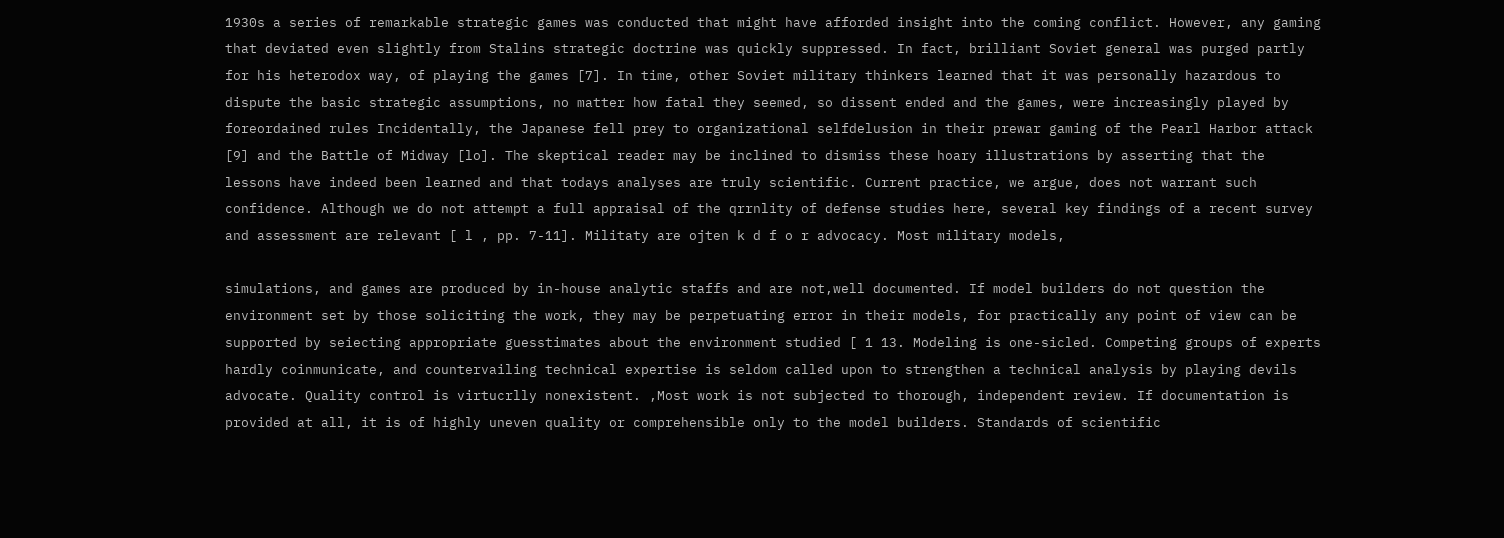1930s a series of remarkable strategic games was conducted that might have afforded insight into the coming conflict. However, any gaming that deviated even slightly from Stalins strategic doctrine was quickly suppressed. In fact, brilliant Soviet general was purged partly for his heterodox way, of playing the games [7]. In time, other Soviet military thinkers learned that it was personally hazardous to dispute the basic strategic assumptions, no matter how fatal they seemed, so dissent ended and the games, were increasingly played by foreordained rules Incidentally, the Japanese fell prey to organizational selfdelusion in their prewar gaming of the Pearl Harbor attack [9] and the Battle of Midway [lo]. The skeptical reader may be inclined to dismiss these hoary illustrations by asserting that the lessons have indeed been learned and that todays analyses are truly scientific. Current practice, we argue, does not warrant such confidence. Although we do not attempt a full appraisal of the qrrnlity of defense studies here, several key findings of a recent survey and assessment are relevant [ l , pp. 7-11]. Militaty are ojten k d f o r advocacy. Most military models,

simulations, and games are produced by in-house analytic staffs and are not,well documented. If model builders do not question the environment set by those soliciting the work, they may be perpetuating error in their models, for practically any point of view can be supported by seiecting appropriate guesstimates about the environment studied [ 1 13. Modeling is one-sicled. Competing groups of experts hardly coinmunicate, and countervailing technical expertise is seldom called upon to strengthen a technical analysis by playing devils advocate. Quality control is virtucrlly nonexistent. ,Most work is not subjected to thorough, independent review. If documentation is provided at all, it is of highly uneven quality or comprehensible only to the model builders. Standards of scientific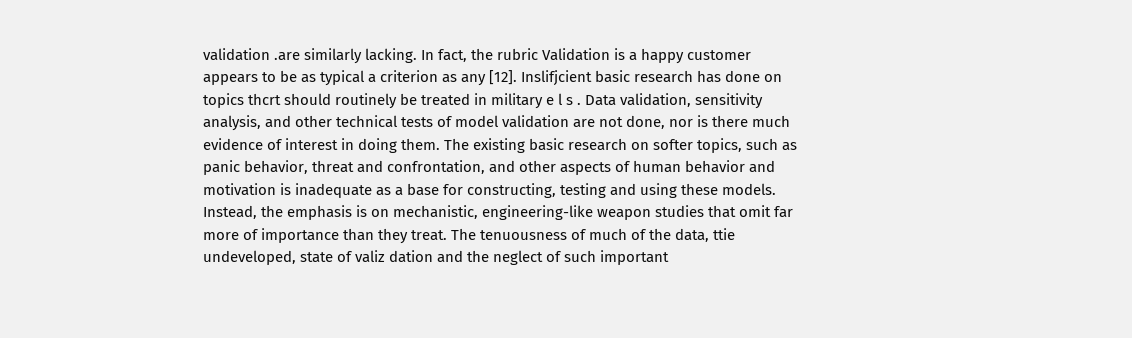validation .are similarly lacking. In fact, the rubric Validation is a happy customer appears to be as typical a criterion as any [12]. Inslifjcient basic research has done on topics thcrt should routinely be treated in military e l s . Data validation, sensitivity analysis, and other technical tests of model validation are not done, nor is there much evidence of interest in doing them. The existing basic research on softer topics, such as panic behavior, threat and confrontation, and other aspects of human behavior and motivation is inadequate as a base for constructing, testing and using these models. Instead, the emphasis is on mechanistic, engineering-like weapon studies that omit far more of importance than they treat. The tenuousness of much of the data, ttie undeveloped, state of valiz dation and the neglect of such important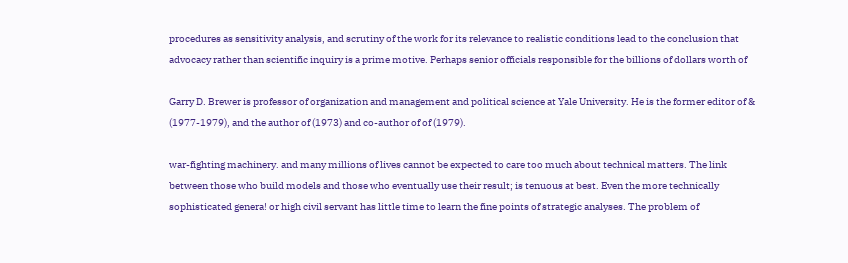procedures as sensitivity analysis, and scrutiny of the work for its relevance to realistic conditions lead to the conclusion that advocacy rather than scientific inquiry is a prime motive. Perhaps senior officials responsible for the billions of dollars worth of

Garry D. Brewer is professor of organization and management and political science at Yale University. He is the former editor of & (1977-1979), and the author of (1973) and co-author of of (1979).

war-fighting machinery. and many millions of lives cannot be expected to care too much about technical matters. The link between those who build models and those who eventually use their result; is tenuous at best. Even the more technically sophisticated genera! or high civil servant has little time to learn the fine points of strategic analyses. The problem of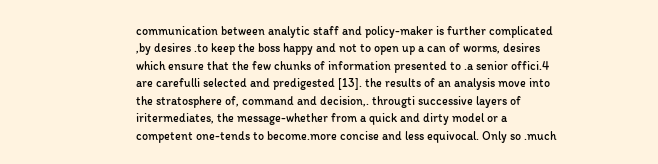communication between analytic staff and policy-maker is further complicated ,by desires .to keep the boss happy and not to open up a can of worms, desires which ensure that the few chunks of information presented to .a senior offici.4 are carefulli selected and predigested [13]. the results of an analysis move into the stratosphere of, command and decision,. througti successive layers of iritermediates, the message-whether from a quick and dirty model or a competent one-tends to become.more concise and less equivocal. Only so .much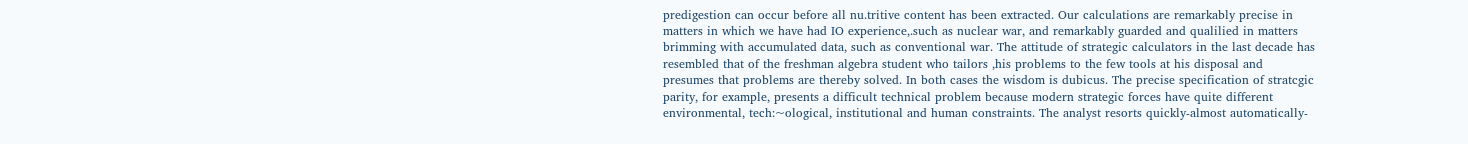predigestion can occur before all nu.tritive content has been extracted. Our calculations are remarkably precise in matters in which we have had IO experience,.such as nuclear war, and remarkably guarded and qualilied in matters brimming with accumulated data, such as conventional war. The attitude of strategic calculators in the last decade has resembled that of the freshman algebra student who tailors ,his problems to the few tools at his disposal and presumes that problems are thereby solved. In both cases the wisdom is dubicus. The precise specification of stratcgic parity, for example, presents a difficult technical problem because modern strategic forces have quite different environmental, tech:~ological, institutional and human constraints. The analyst resorts quickly-almost automatically-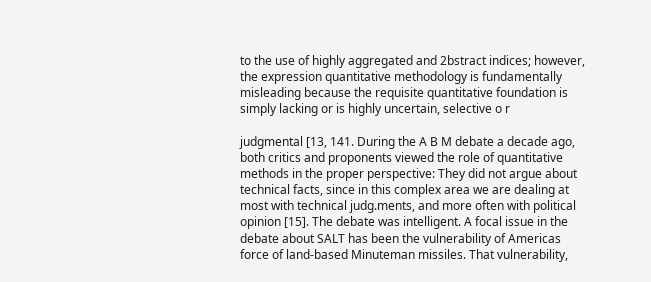to the use of highly aggregated and 2bstract indices; however, the expression quantitative methodology is fundamentally misleading because the requisite quantitative foundation is simply lacking or is highly uncertain, selective o r

judgmental [13, 141. During the A B M debate a decade ago, both critics and proponents viewed the role of quantitative methods in the proper perspective: They did not argue about technical facts, since in this complex area we are dealing at most with technical judg.ments, and more often with political opinion [15]. The debate was intelligent. A focal issue in the debate about SALT has been the vulnerability of Americas force of land-based Minuteman missiles. That vulnerability,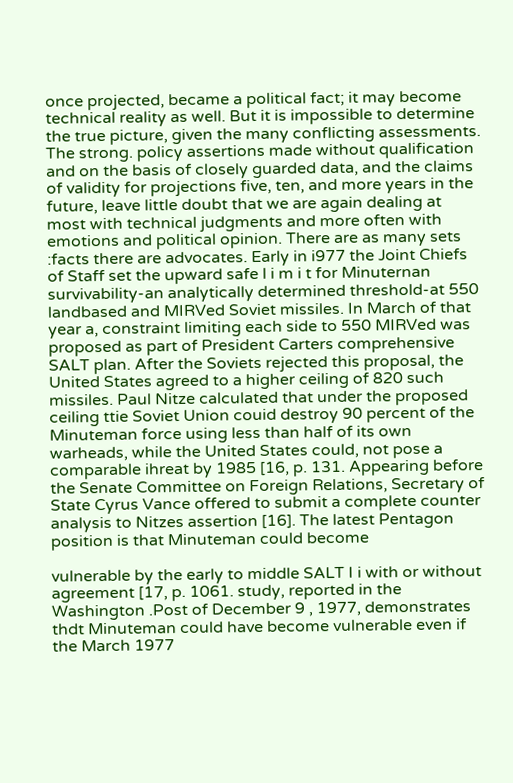once projected, became a political fact; it may become technical reality as well. But it is impossible to determine the true picture, given the many conflicting assessments. The strong. policy assertions made without qualification and on the basis of closely guarded data, and the claims of validity for projections five, ten, and more years in the future, leave little doubt that we are again dealing at most with technical judgments and more often with emotions and political opinion. There are as many sets :facts there are advocates. Early in i977 the Joint Chiefs of Staff set the upward safe l i m i t for Minuternan survivability-an analytically determined threshold-at 550 landbased and MIRVed Soviet missiles. In March of that year a, constraint limiting each side to 550 MIRVed was proposed as part of President Carters comprehensive SALT plan. After the Soviets rejected this proposal, the United States agreed to a higher ceiling of 820 such missiles. Paul Nitze calculated that under the proposed ceiling ttie Soviet Union couid destroy 90 percent of the Minuteman force using less than half of its own warheads, while the United States could, not pose a comparable ihreat by 1985 [16, p. 131. Appearing before the Senate Committee on Foreign Relations, Secretary of State Cyrus Vance offered to submit a complete counter analysis to Nitzes assertion [16]. The latest Pentagon position is that Minuteman could become

vulnerable by the early to middle SALT I i with or without agreement [17, p. 1061. study, reported in the Washington .Post of December 9 , 1977, demonstrates thdt Minuteman could have become vulnerable even if the March 1977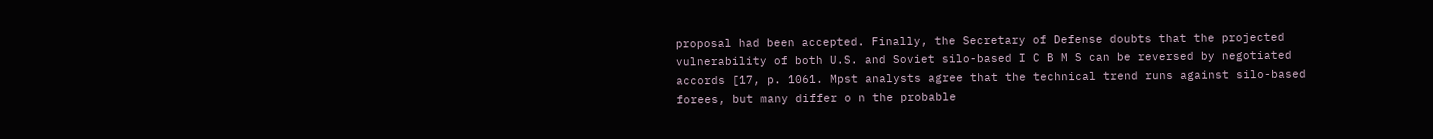proposal had been accepted. Finally, the Secretary of Defense doubts that the projected vulnerability of both U.S. and Soviet silo-based I C B M S can be reversed by negotiated accords [17, p. 1061. Mpst analysts agree that the technical trend runs against silo-based forees, but many differ o n the probable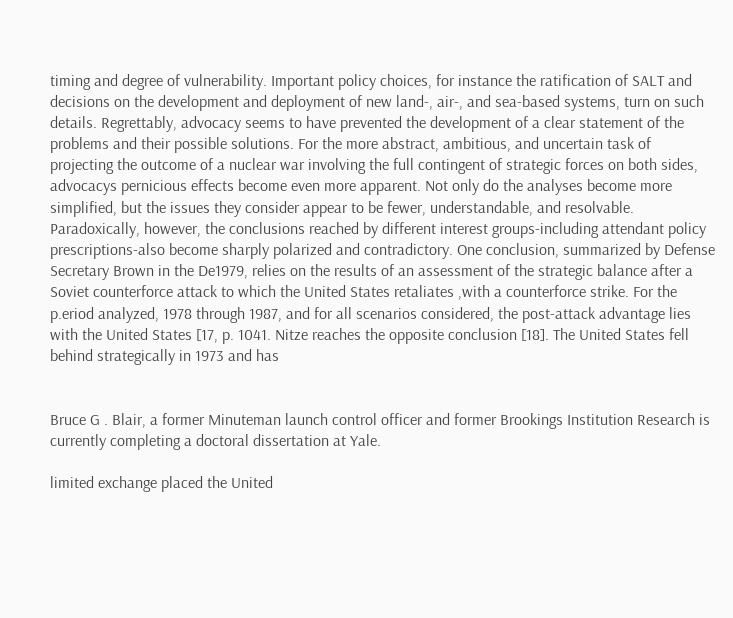timing and degree of vulnerability. Important policy choices, for instance the ratification of SALT and decisions on the development and deployment of new land-, air-, and sea-based systems, turn on such details. Regrettably, advocacy seems to have prevented the development of a clear statement of the problems and their possible solutions. For the more abstract, ambitious, and uncertain task of projecting the outcome of a nuclear war involving the full contingent of strategic forces on both sides, advocacys pernicious effects become even more apparent. Not only do the analyses become more simplified, but the issues they consider appear to be fewer, understandable, and resolvable. Paradoxically, however, the conclusions reached by different interest groups-including attendant policy prescriptions-also become sharply polarized and contradictory. One conclusion, summarized by Defense Secretary Brown in the De1979, relies on the results of an assessment of the strategic balance after a Soviet counterforce attack to which the United States retaliates ,with a counterforce strike. For the p.eriod analyzed, 1978 through 1987, and for all scenarios considered, the post-attack advantage lies with the United States [17, p. 1041. Nitze reaches the opposite conclusion [18]. The United States fell behind strategically in 1973 and has


Bruce G . Blair, a former Minuteman launch control officer and former Brookings Institution Research is currently completing a doctoral dissertation at Yale.

limited exchange placed the United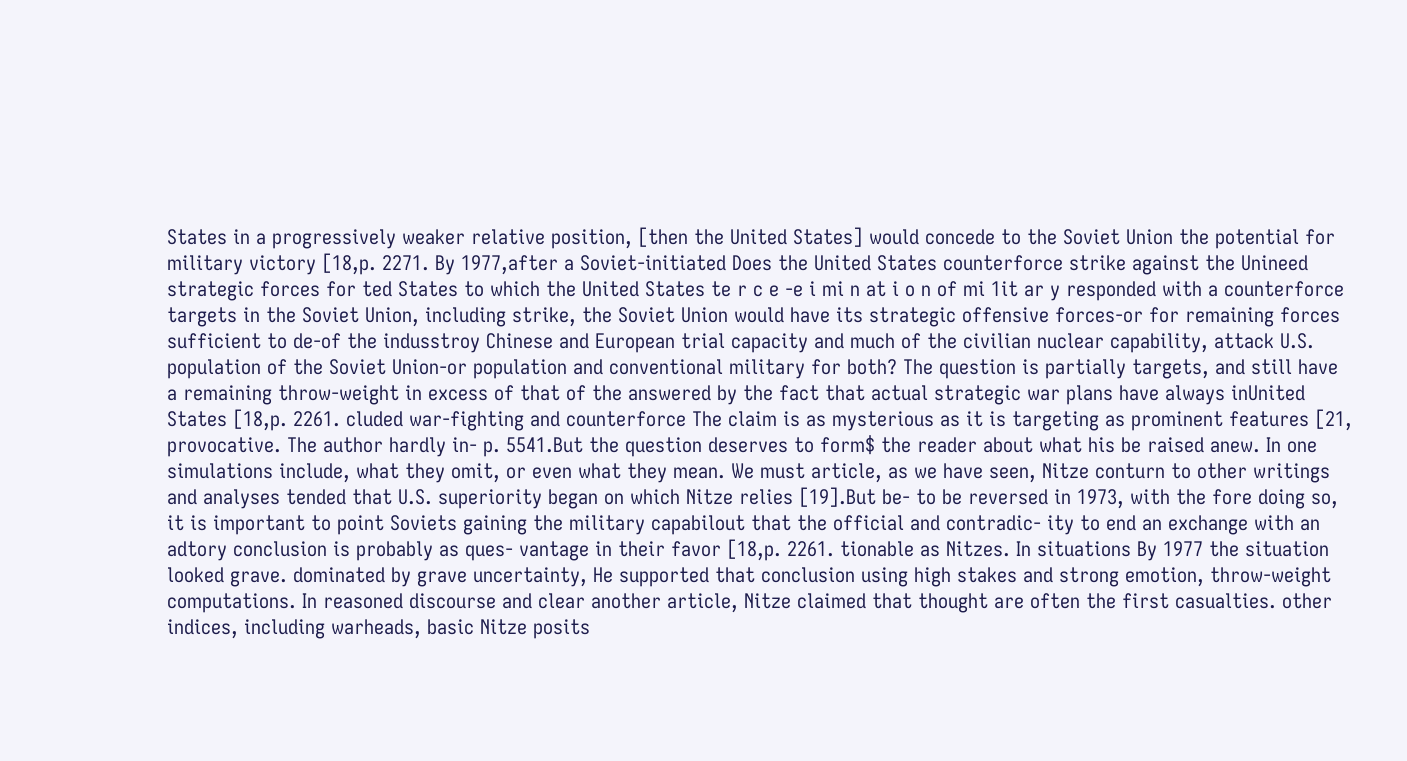States in a progressively weaker relative position, [then the United States] would concede to the Soviet Union the potential for military victory [18,p. 2271. By 1977,after a Soviet-initiated Does the United States counterforce strike against the Unineed strategic forces for ted States to which the United States te r c e -e i mi n at i o n of mi 1it ar y responded with a counterforce targets in the Soviet Union, including strike, the Soviet Union would have its strategic offensive forces-or for remaining forces sufficient to de-of the indusstroy Chinese and European trial capacity and much of the civilian nuclear capability, attack U.S. population of the Soviet Union-or population and conventional military for both? The question is partially targets, and still have a remaining throw-weight in excess of that of the answered by the fact that actual strategic war plans have always inUnited States [18,p. 2261. cluded war-fighting and counterforce The claim is as mysterious as it is targeting as prominent features [21, provocative. The author hardly in- p. 5541.But the question deserves to form$ the reader about what his be raised anew. In one simulations include, what they omit, or even what they mean. We must article, as we have seen, Nitze conturn to other writings and analyses tended that U.S. superiority began on which Nitze relies [19].But be- to be reversed in 1973, with the fore doing so, it is important to point Soviets gaining the military capabilout that the official and contradic- ity to end an exchange with an adtory conclusion is probably as ques- vantage in their favor [18,p. 2261. tionable as Nitzes. In situations By 1977 the situation looked grave. dominated by grave uncertainty, He supported that conclusion using high stakes and strong emotion, throw-weight computations. In reasoned discourse and clear another article, Nitze claimed that thought are often the first casualties. other indices, including warheads, basic Nitze posits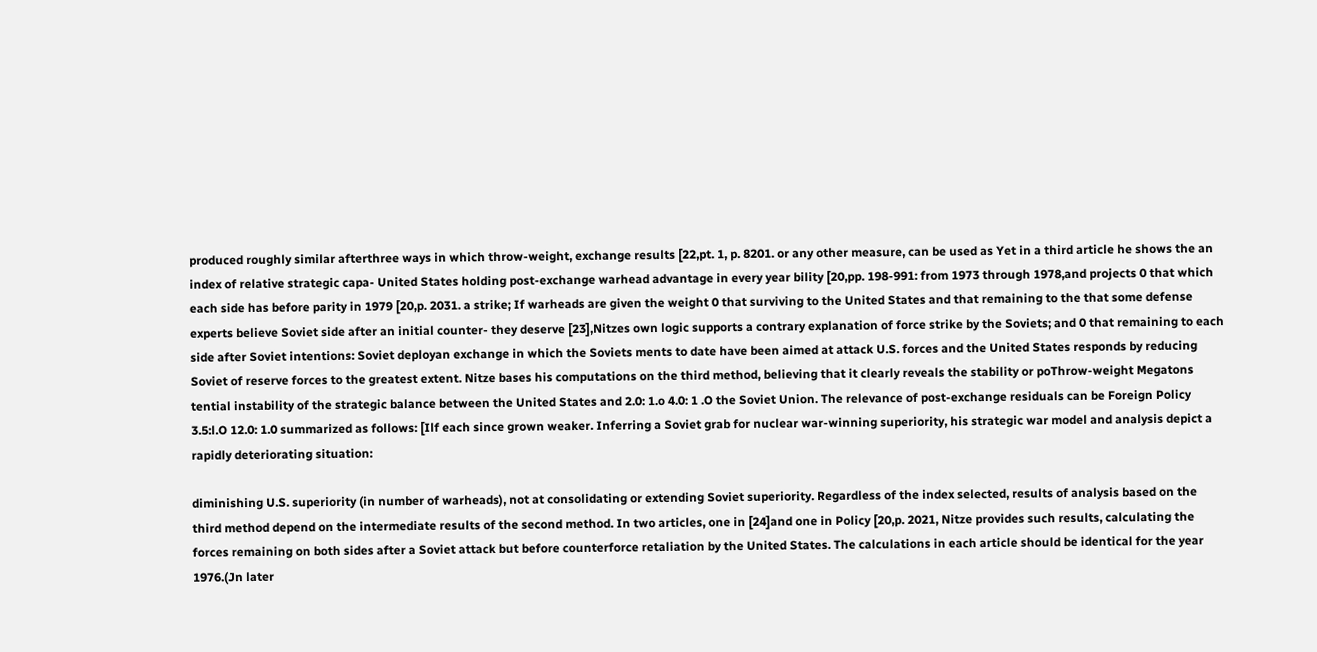produced roughly similar afterthree ways in which throw-weight, exchange results [22,pt. 1, p. 8201. or any other measure, can be used as Yet in a third article he shows the an index of relative strategic capa- United States holding post-exchange warhead advantage in every year bility [20,pp. 198-991: from 1973 through 1978,and projects 0 that which each side has before parity in 1979 [20,p. 2031. a strike; If warheads are given the weight 0 that surviving to the United States and that remaining to the that some defense experts believe Soviet side after an initial counter- they deserve [23],Nitzes own logic supports a contrary explanation of force strike by the Soviets; and 0 that remaining to each side after Soviet intentions: Soviet deployan exchange in which the Soviets ments to date have been aimed at attack U.S. forces and the United States responds by reducing Soviet of reserve forces to the greatest extent. Nitze bases his computations on the third method, believing that it clearly reveals the stability or poThrow-weight Megatons tential instability of the strategic balance between the United States and 2.0: 1.o 4.0: 1 .O the Soviet Union. The relevance of post-exchange residuals can be Foreign Policy 3.5:l.O 12.0: 1.0 summarized as follows: [Ilf each since grown weaker. Inferring a Soviet grab for nuclear war-winning superiority, his strategic war model and analysis depict a rapidly deteriorating situation:

diminishing U.S. superiority (in number of warheads), not at consolidating or extending Soviet superiority. Regardless of the index selected, results of analysis based on the third method depend on the intermediate results of the second method. In two articles, one in [24]and one in Policy [20,p. 2021, Nitze provides such results, calculating the forces remaining on both sides after a Soviet attack but before counterforce retaliation by the United States. The calculations in each article should be identical for the year 1976.(Jn later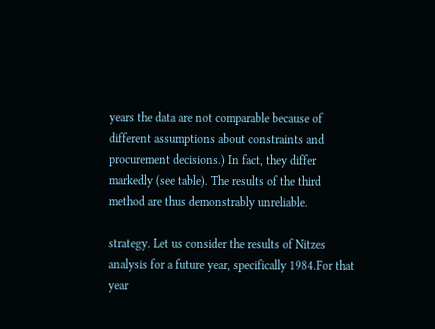years the data are not comparable because of different assumptions about constraints and procurement decisions.) In fact, they differ markedly (see table). The results of the third method are thus demonstrably unreliable.

strategy. Let us consider the results of Nitzes analysis for a future year, specifically 1984.For that year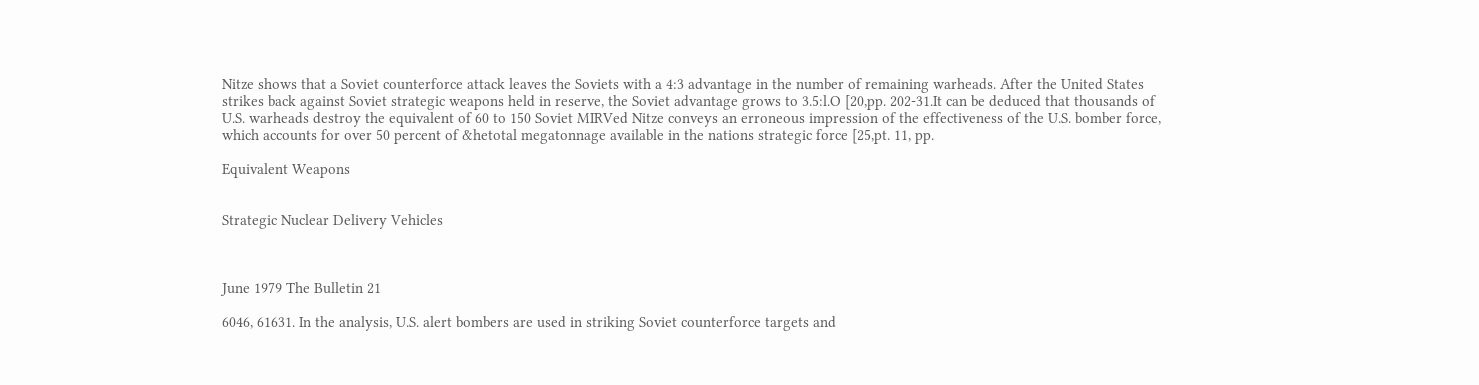Nitze shows that a Soviet counterforce attack leaves the Soviets with a 4:3 advantage in the number of remaining warheads. After the United States strikes back against Soviet strategic weapons held in reserve, the Soviet advantage grows to 3.5:l.O [20,pp. 202-31.It can be deduced that thousands of U.S. warheads destroy the equivalent of 60 to 150 Soviet MIRVed Nitze conveys an erroneous impression of the effectiveness of the U.S. bomber force, which accounts for over 50 percent of &hetotal megatonnage available in the nations strategic force [25,pt. 11, pp.

Equivalent Weapons


Strategic Nuclear Delivery Vehicles



June 1979 The Bulletin 21

6046, 61631. In the analysis, U.S. alert bombers are used in striking Soviet counterforce targets and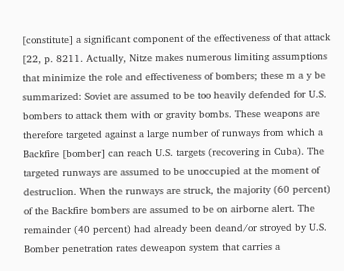[constitute] a significant component of the effectiveness of that attack [22, p. 8211. Actually, Nitze makes numerous limiting assumptions that minimize the role and effectiveness of bombers; these m a y be summarized: Soviet are assumed to be too heavily defended for U.S. bombers to attack them with or gravity bombs. These weapons are therefore targeted against a large number of runways from which a Backfire [bomber] can reach U.S. targets (recovering in Cuba). The targeted runways are assumed to be unoccupied at the moment of destruclion. When the runways are struck, the majority (60 percent) of the Backfire bombers are assumed to be on airborne alert. The remainder (40 percent) had already been deand/or stroyed by U.S. Bomber penetration rates deweapon system that carries a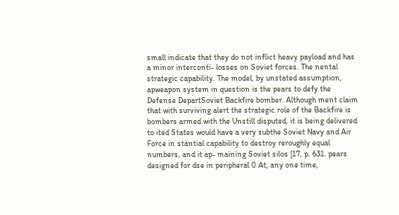small indicate that they do not inflict heavy payload and has a minor interconti- losses on Soviet forces. The nental strategic capability. The model, by unstated assumption, apweapon system in question is the pears to defy the Defense DepartSoviet Backfire bomber. Although ment claim that with surviving alert the strategic role of the Backfire is bombers armed with the Unstill disputed, it is being delivered to ited States would have a very subthe Soviet Navy and Air Force in stantial capability to destroy reroughly equal numbers, and it ap- maining Soviet silos [17, p. 631. pears designed for dse in peripheral 0 At, any one time,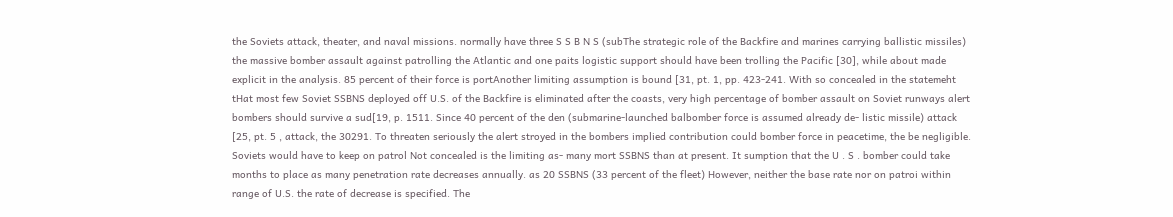the Soviets attack, theater, and naval missions. normally have three S S B N S (subThe strategic role of the Backfire and marines carrying ballistic missiles) the massive bomber assault against patrolling the Atlantic and one paits logistic support should have been trolling the Pacific [30], while about made explicit in the analysis. 85 percent of their force is portAnother limiting assumption is bound [31, pt. 1, pp. 423-241. With so concealed in the statemeht tHat most few Soviet SSBNS deployed off U.S. of the Backfire is eliminated after the coasts, very high percentage of bomber assault on Soviet runways alert bombers should survive a sud[19, p. 1511. Since 40 percent of the den (submarine-launched balbomber force is assumed already de- listic missile) attack [25, pt. 5 , attack, the 30291. To threaten seriously the alert stroyed in the bombers implied contribution could bomber force in peacetime, the be negligible. Soviets would have to keep on patrol Not concealed is the limiting as- many mort SSBNS than at present. It sumption that the U . S . bomber could take months to place as many penetration rate decreases annually. as 20 SSBNS (33 percent of the fleet) However, neither the base rate nor on patroi within range of U.S. the rate of decrease is specified. The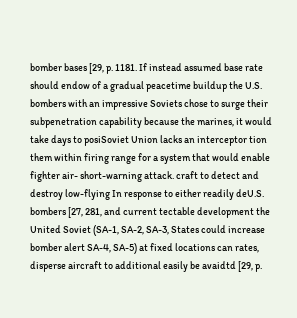bomber bases [29, p. 1181. If instead assumed base rate should endow of a gradual peacetime buildup the U.S. bombers with an impressive Soviets chose to surge their subpenetration capability because the marines, it would take days to posiSoviet Union lacks an interceptor tion them within firing range for a system that would enable fighter air- short-warning attack. craft to detect and destroy low-flying In response to either readily deU.S. bombers [27, 281, and current tectable development the United Soviet (SA-1, SA-2, SA-3, States could increase bomber alert SA-4, SA-5) at fixed locations can rates, disperse aircraft to additional easily be avaidtd [29, p.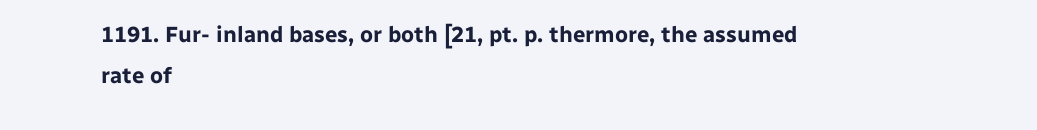1191. Fur- inland bases, or both [21, pt. p. thermore, the assumed rate of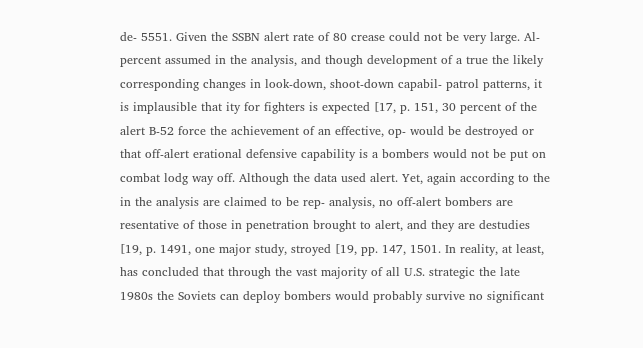de- 5551. Given the SSBN alert rate of 80 crease could not be very large. Al- percent assumed in the analysis, and though development of a true the likely corresponding changes in look-down, shoot-down capabil- patrol patterns, it is implausible that ity for fighters is expected [17, p. 151, 30 percent of the alert B-52 force the achievement of an effective, op- would be destroyed or that off-alert erational defensive capability is a bombers would not be put on combat lodg way off. Although the data used alert. Yet, again according to the in the analysis are claimed to be rep- analysis, no off-alert bombers are resentative of those in penetration brought to alert, and they are destudies [19, p. 1491, one major study, stroyed [19, pp. 147, 1501. In reality, at least, has concluded that through the vast majority of all U.S. strategic the late 1980s the Soviets can deploy bombers would probably survive no significant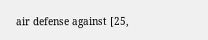air defense against [25,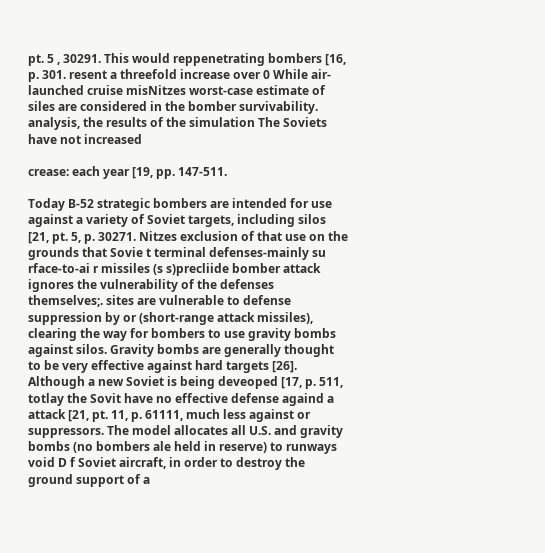pt. 5 , 30291. This would reppenetrating bombers [16, p. 301. resent a threefold increase over 0 While air-launched cruise misNitzes worst-case estimate of siles are considered in the bomber survivability. analysis, the results of the simulation The Soviets have not increased

crease: each year [19, pp. 147-511.

Today B-52 strategic bombers are intended for use against a variety of Soviet targets, including silos [21, pt. 5, p. 30271. Nitzes exclusion of that use on the grounds that Sovie t terminal defenses-mainly su rface-to-ai r missiles (s s)precliide bomber attack ignores the vulnerability of the defenses themselves;. sites are vulnerable to defense suppression by or (short-range attack missiles), clearing the way for bombers to use gravity bombs against silos. Gravity bombs are generally thought to be very effective against hard targets [26]. Although a new Soviet is being deveoped [17, p. 511, totlay the Sovit have no effective defense againd a attack [21, pt. 11, p. 61111, much less against or suppressors. The model allocates all U.S. and gravity bombs (no bombers ale held in reserve) to runways void D f Soviet aircraft, in order to destroy the ground support of a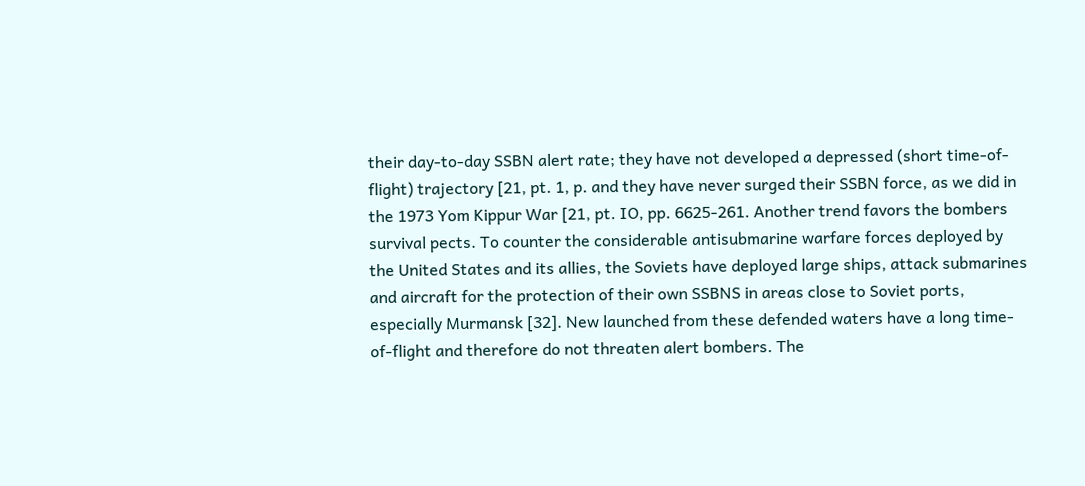their day-to-day SSBN alert rate; they have not developed a depressed (short time-of-flight) trajectory [21, pt. 1, p. and they have never surged their SSBN force, as we did in the 1973 Yom Kippur War [21, pt. IO, pp. 6625-261. Another trend favors the bombers survival pects. To counter the considerable antisubmarine warfare forces deployed by the United States and its allies, the Soviets have deployed large ships, attack submarines and aircraft for the protection of their own SSBNS in areas close to Soviet ports, especially Murmansk [32]. New launched from these defended waters have a long time-of-flight and therefore do not threaten alert bombers. The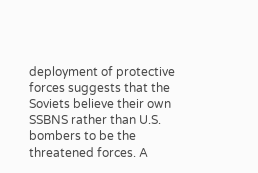deployment of protective forces suggests that the Soviets believe their own SSBNS rather than U.S. bombers to be the threatened forces. A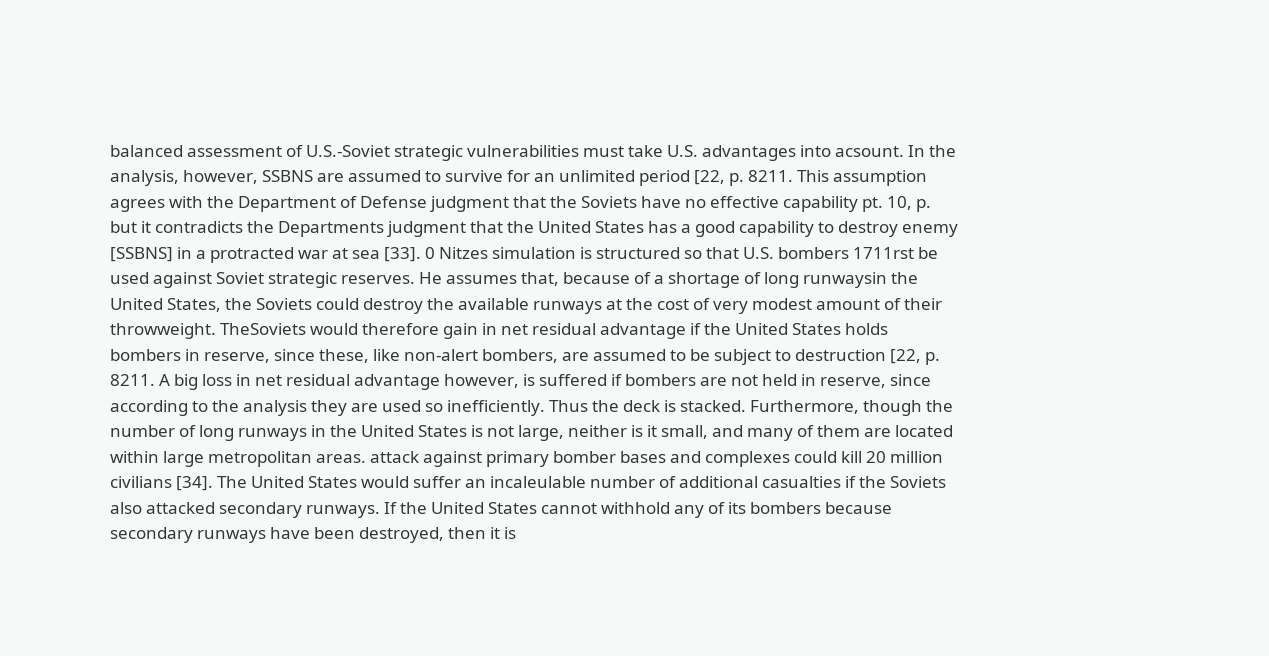balanced assessment of U.S.-Soviet strategic vulnerabilities must take U.S. advantages into acsount. In the analysis, however, SSBNS are assumed to survive for an unlimited period [22, p. 8211. This assumption agrees with the Department of Defense judgment that the Soviets have no effective capability pt. 10, p. but it contradicts the Departments judgment that the United States has a good capability to destroy enemy [SSBNS] in a protracted war at sea [33]. 0 Nitzes simulation is structured so that U.S. bombers 1711rst be used against Soviet strategic reserves. He assumes that, because of a shortage of long runwaysin the United States, the Soviets could destroy the available runways at the cost of very modest amount of their throwweight. TheSoviets would therefore gain in net residual advantage if the United States holds bombers in reserve, since these, like non-alert bombers, are assumed to be subject to destruction [22, p. 8211. A big loss in net residual advantage however, is suffered if bombers are not held in reserve, since according to the analysis they are used so inefficiently. Thus the deck is stacked. Furthermore, though the number of long runways in the United States is not large, neither is it small, and many of them are located within large metropolitan areas. attack against primary bomber bases and complexes could kill 20 million civilians [34]. The United States would suffer an incaleulable number of additional casualties if the Soviets also attacked secondary runways. If the United States cannot withhold any of its bombers because secondary runways have been destroyed, then it is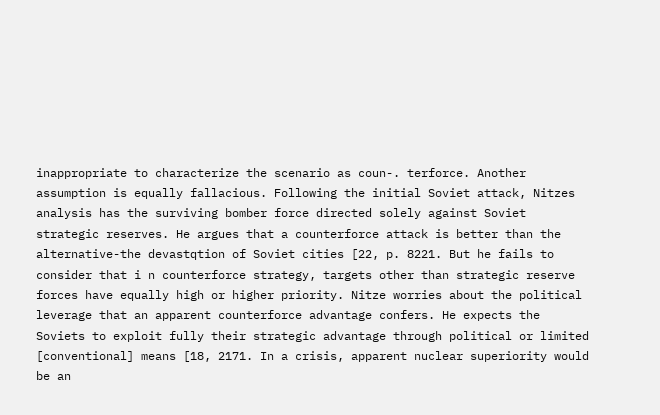inappropriate to characterize the scenario as coun-. terforce. Another assumption is equally fallacious. Following the initial Soviet attack, Nitzes analysis has the surviving bomber force directed solely against Soviet strategic reserves. He argues that a counterforce attack is better than the alternative-the devastqtion of Soviet cities [22, p. 8221. But he fails to consider that i n counterforce strategy, targets other than strategic reserve forces have equally high or higher priority. Nitze worries about the political leverage that an apparent counterforce advantage confers. He expects the Soviets to exploit fully their strategic advantage through political or limited [conventional] means [18, 2171. In a crisis, apparent nuclear superiority would be an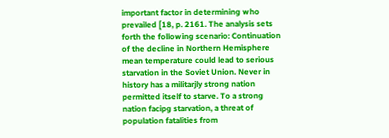important factor in determining who prevailed [18, p. 2161. The analysis sets forth the following scenario: Continuation of the decline in Northern Hemisphere mean temperature could lead to serious starvation in the Soviet Union. Never in history has a militarjly strong nation permitted itself to starve. To a strong nation facipg starvation, a threat of population fatalities from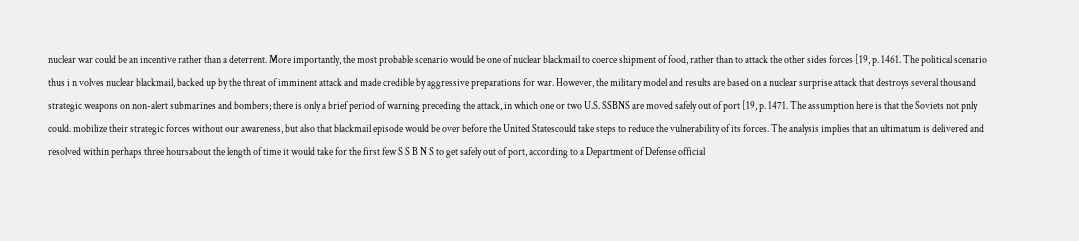nuclear war could be an incentive rather than a deterrent. More importantly, the most probable scenario would be one of nuclear blackmail to coerce shipment of food, rather than to attack the other sides forces [19, p. 1461. The political scenario thus i n volves nuclear blackmail, backed up by the threat of imminent attack and made credible by aggressive preparations for war. However, the military model and results are based on a nuclear surprise attack that destroys several thousand strategic weapons on non-alert submarines and bombers; there is only a brief period of warning preceding the attack, in which one or two U.S. SSBNS are moved safely out of port [19, p. 1471. The assumption here is that the Soviets not pnly could. mobilize their strategic forces without our awareness, but also that blackmail episode would be over before the United Statescould take steps to reduce the vulnerability of its forces. The analysis implies that an ultimatum is delivered and resolved within perhaps three hoursabout the length of time it would take for the first few S S B N S to get safely out of port, according to a Department of Defense official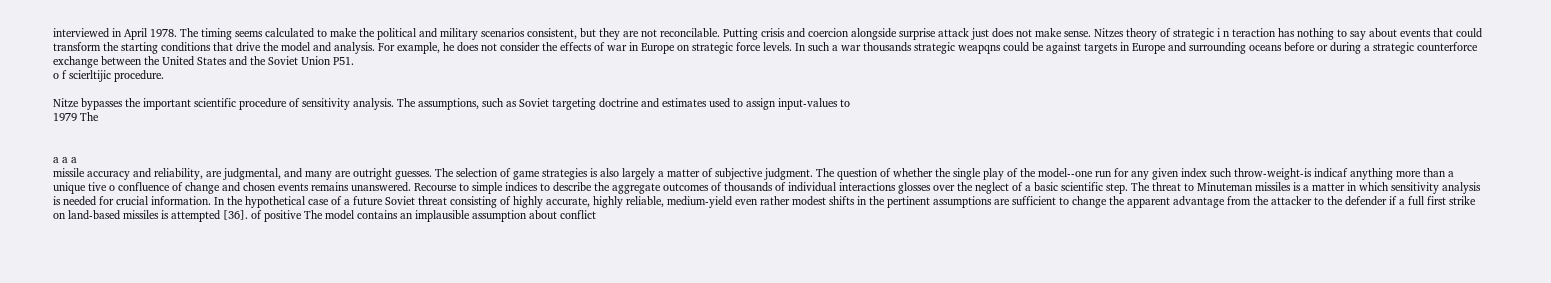interviewed in April 1978. The timing seems calculated to make the political and military scenarios consistent, but they are not reconcilable. Putting crisis and coercion alongside surprise attack just does not make sense. Nitzes theory of strategic i n teraction has nothing to say about events that could transform the starting conditions that drive the model and analysis. For example, he does not consider the effects of war in Europe on strategic force levels. In such a war thousands strategic weapqns could be against targets in Europe and surrounding oceans before or during a strategic counterforce exchange between the United States and the Soviet Union P51.
o f scierltijic procedure.

Nitze bypasses the important scientific procedure of sensitivity analysis. The assumptions, such as Soviet targeting doctrine and estimates used to assign input-values to
1979 The


a a a
missile accuracy and reliability, are judgmental, and many are outright guesses. The selection of game strategies is also largely a matter of subjective judgment. The question of whether the single play of the model--one run for any given index such throw-weight-is indicaf anything more than a unique tive o confluence of change and chosen events remains unanswered. Recourse to simple indices to describe the aggregate outcomes of thousands of individual interactions glosses over the neglect of a basic scientific step. The threat to Minuteman missiles is a matter in which sensitivity analysis is needed for crucial information. In the hypothetical case of a future Soviet threat consisting of highly accurate, highly reliable, medium-yield even rather modest shifts in the pertinent assumptions are sufficient to change the apparent advantage from the attacker to the defender if a full first strike on land-based missiles is attempted [36]. of positive The model contains an implausible assumption about conflict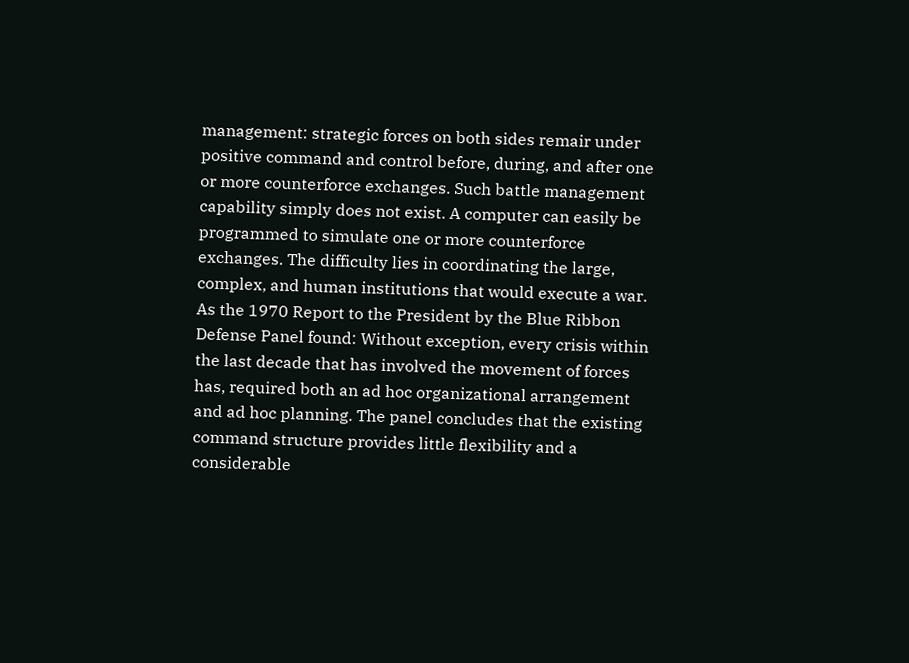management: strategic forces on both sides remair under positive command and control before, during, and after one or more counterforce exchanges. Such battle management capability simply does not exist. A computer can easily be programmed to simulate one or more counterforce exchanges. The difficulty lies in coordinating the large, complex, and human institutions that would execute a war. As the 1970 Report to the President by the Blue Ribbon Defense Panel found: Without exception, every crisis within the last decade that has involved the movement of forces has, required both an ad hoc organizational arrangement and ad hoc planning. The panel concludes that the existing command structure provides little flexibility and a considerable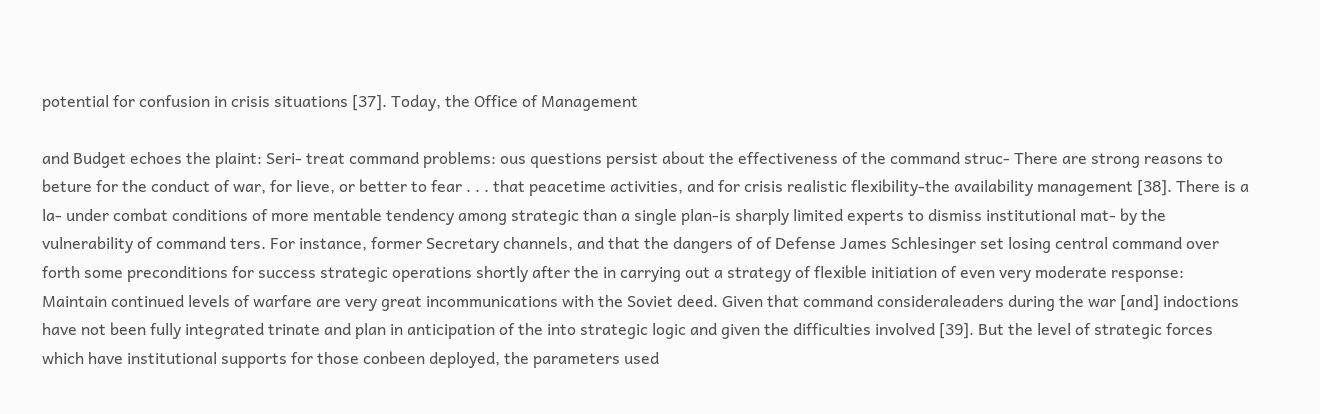potential for confusion in crisis situations [37]. Today, the Office of Management

and Budget echoes the plaint: Seri- treat command problems: ous questions persist about the effectiveness of the command struc- There are strong reasons to beture for the conduct of war, for lieve, or better to fear . . . that peacetime activities, and for crisis realistic flexibility-the availability management [38]. There is a la- under combat conditions of more mentable tendency among strategic than a single plan-is sharply limited experts to dismiss institutional mat- by the vulnerability of command ters. For instance, former Secretary channels, and that the dangers of of Defense James Schlesinger set losing central command over forth some preconditions for success strategic operations shortly after the in carrying out a strategy of flexible initiation of even very moderate response: Maintain continued levels of warfare are very great incommunications with the Soviet deed. Given that command consideraleaders during the war [and] indoctions have not been fully integrated trinate and plan in anticipation of the into strategic logic and given the difficulties involved [39]. But the level of strategic forces which have institutional supports for those conbeen deployed, the parameters used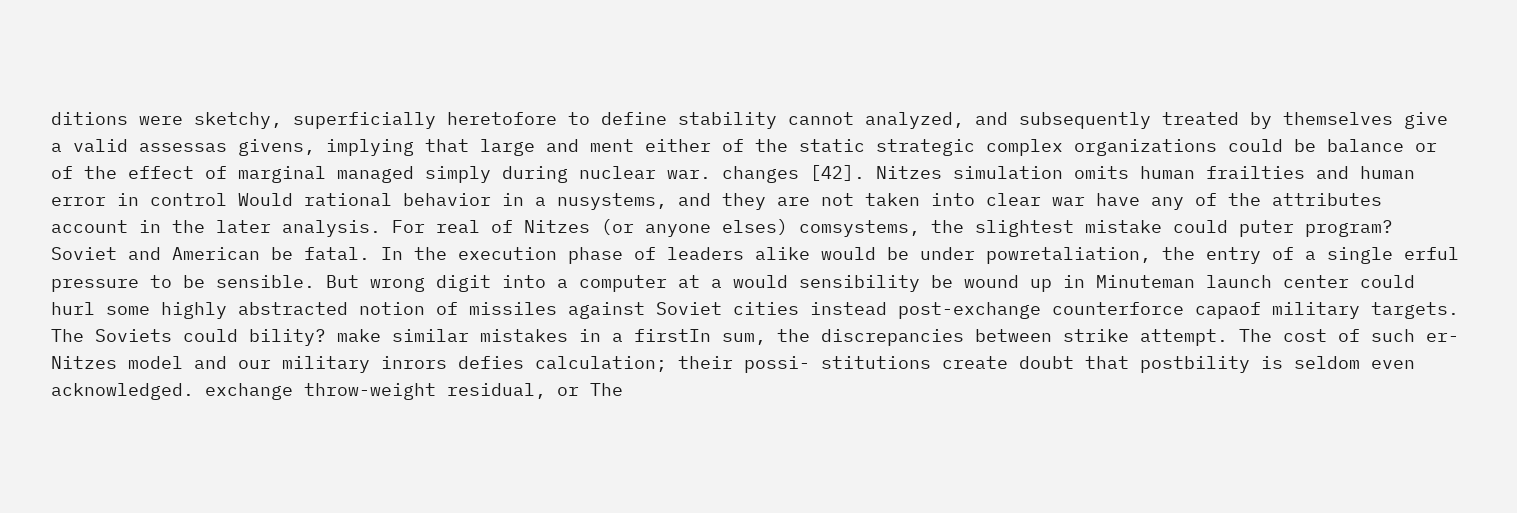ditions were sketchy, superficially heretofore to define stability cannot analyzed, and subsequently treated by themselves give a valid assessas givens, implying that large and ment either of the static strategic complex organizations could be balance or of the effect of marginal managed simply during nuclear war. changes [42]. Nitzes simulation omits human frailties and human error in control Would rational behavior in a nusystems, and they are not taken into clear war have any of the attributes account in the later analysis. For real of Nitzes (or anyone elses) comsystems, the slightest mistake could puter program? Soviet and American be fatal. In the execution phase of leaders alike would be under powretaliation, the entry of a single erful pressure to be sensible. But wrong digit into a computer at a would sensibility be wound up in Minuteman launch center could hurl some highly abstracted notion of missiles against Soviet cities instead post-exchange counterforce capaof military targets. The Soviets could bility? make similar mistakes in a firstIn sum, the discrepancies between strike attempt. The cost of such er- Nitzes model and our military inrors defies calculation; their possi- stitutions create doubt that postbility is seldom even acknowledged. exchange throw-weight residual, or The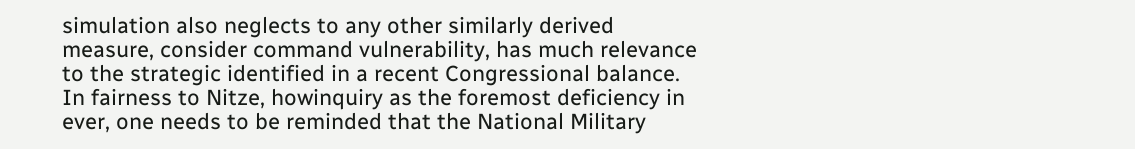simulation also neglects to any other similarly derived measure, consider command vulnerability, has much relevance to the strategic identified in a recent Congressional balance. In fairness to Nitze, howinquiry as the foremost deficiency in ever, one needs to be reminded that the National Military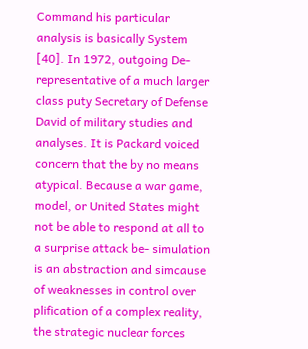Command his particular analysis is basically System [40]. In 1972, outgoing De- representative of a much larger class puty Secretary of Defense David of military studies and analyses. It is Packard voiced concern that the by no means atypical. Because a war game, model, or United States might not be able to respond at all to a surprise attack be- simulation is an abstraction and simcause of weaknesses in control over plification of a complex reality, the strategic nuclear forces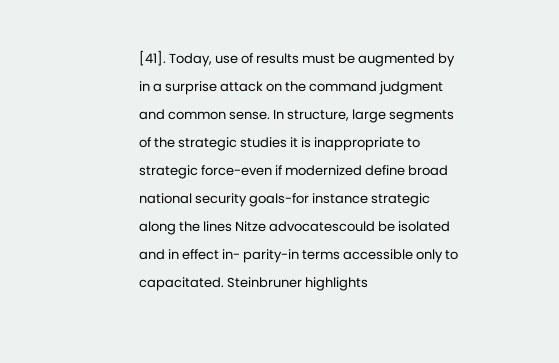[41]. Today, use of results must be augmented by in a surprise attack on the command judgment and common sense. In structure, large segments of the strategic studies it is inappropriate to strategic force-even if modernized define broad national security goals-for instance strategic along the lines Nitze advocatescould be isolated and in effect in- parity-in terms accessible only to capacitated. Steinbruner highlights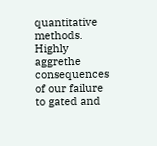quantitative methods. Highly aggrethe consequences of our failure to gated and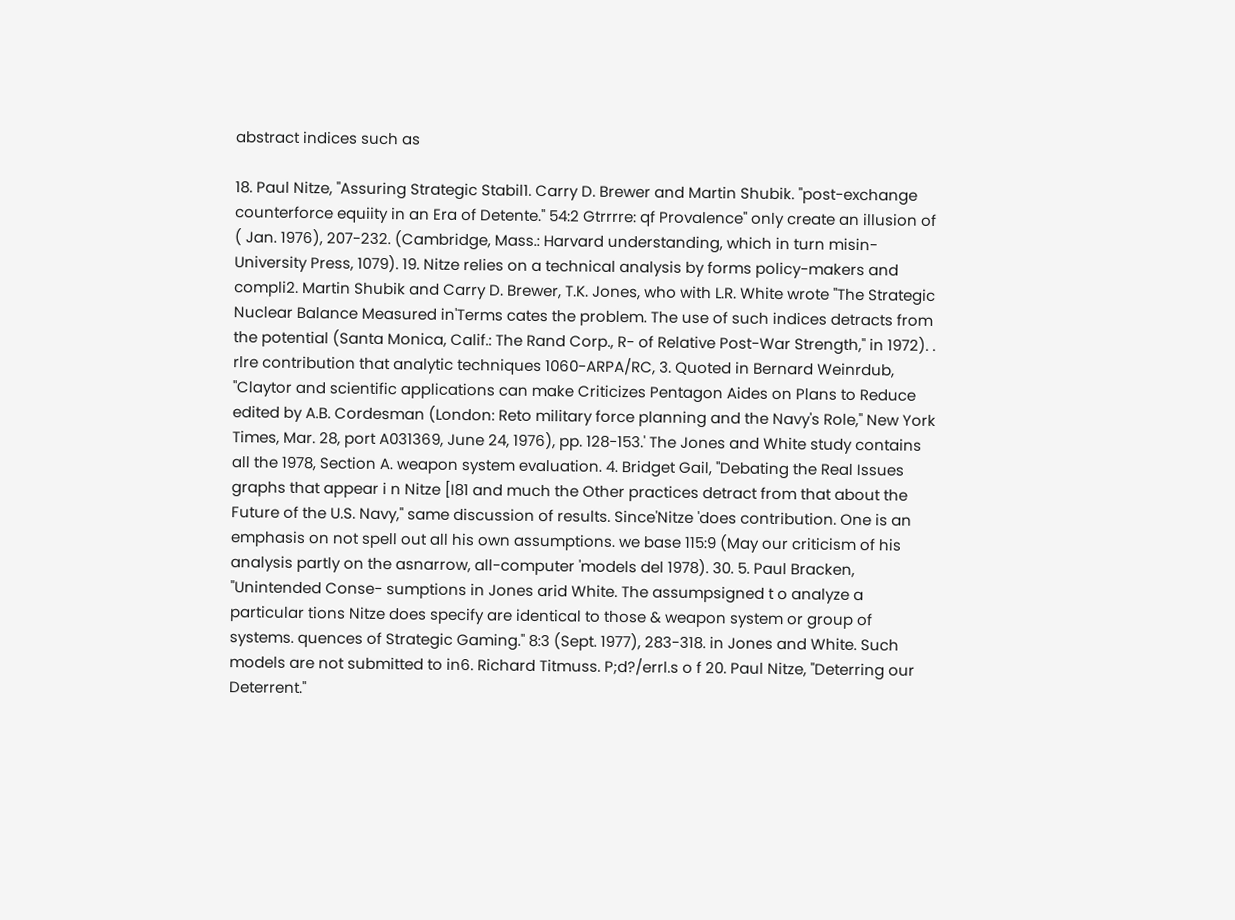abstract indices such as

18. Paul Nitze, "Assuring Strategic Stabil1. Carry D. Brewer and Martin Shubik. "post-exchange counterforce equiity in an Era of Detente.'' 54:2 Gtrrrre: qf Provalence" only create an illusion of ( Jan. 1976), 207-232. (Cambridge, Mass.: Harvard understanding, which in turn misin- University Press, 1079). 19. Nitze relies on a technical analysis by forms policy-makers and compli2. Martin Shubik and Carry D. Brewer, T.K. Jones, who with L.R. White wrote "The Strategic Nuclear Balance Measured in'Terms cates the problem. The use of such indices detracts from the potential (Santa Monica, Calif.: The Rand Corp., R- of Relative Post-War Strength," in 1972). . rlre contribution that analytic techniques 1060-ARPA/RC, 3. Quoted in Bernard Weinrdub, "Claytor and scientific applications can make Criticizes Pentagon Aides on Plans to Reduce edited by A.B. Cordesman (London: Reto military force planning and the Navy's Role," New York Times, Mar. 28, port A031369, June 24, 1976), pp. 128-153.' The Jones and White study contains all the 1978, Section A. weapon system evaluation. 4. Bridget Gail, "Debating the Real Issues graphs that appear i n Nitze [I81 and much the Other practices detract from that about the Future of the U.S. Navy," same discussion of results. Since'Nitze 'does contribution. One is an emphasis on not spell out all his own assumptions. we base 115:9 (May our criticism of his analysis partly on the asnarrow, all-computer 'models del 1978). 30. 5. Paul Bracken, "Unintended Conse- sumptions in Jones arid White. The assumpsigned t o analyze a particular tions Nitze does specify are identical to those & weapon system or group of systems. quences of Strategic Gaming." 8:3 (Sept. 1977), 283-318. in Jones and White. Such models are not submitted to in6. Richard Titmuss. P;d?/errl.s o f 20. Paul Nitze, "Deterring our Deterrent."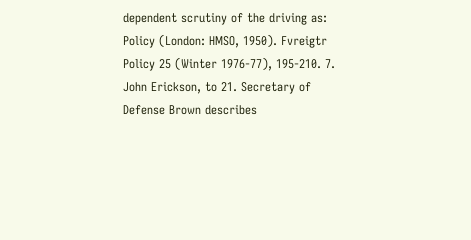dependent scrutiny of the driving as: Policy (London: HMSO, 1950). Fvreigtr Policy 25 (Winter 1976-77), 195-210. 7. John Erickson, to 21. Secretary of Defense Brown describes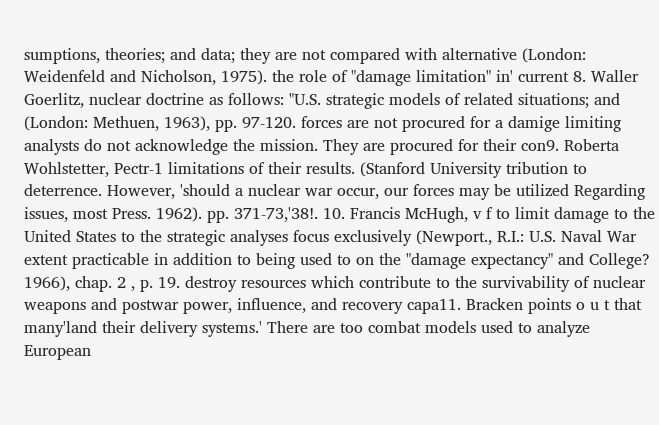sumptions, theories; and data; they are not compared with alternative (London: Weidenfeld and Nicholson, 1975). the role of "damage limitation" in' current 8. Waller Goerlitz, nuclear doctrine as follows: "U.S. strategic models of related situations; and (London: Methuen, 1963), pp. 97-120. forces are not procured for a damige limiting analysts do not acknowledge the mission. They are procured for their con9. Roberta Wohlstetter, Pectr-1 limitations of their results. (Stanford University tribution to deterrence. However, 'should a nuclear war occur, our forces may be utilized Regarding issues, most Press. 1962). pp. 371-73,'38!. 10. Francis McHugh, v f to limit damage to the United States to the strategic analyses focus exclusively (Newport., R.I.: U.S. Naval War extent practicable in addition to being used to on the "damage expectancy" and College? 1966), chap. 2 , p. 19. destroy resources which contribute to the survivability of nuclear weapons and postwar power, influence, and recovery capa11. Bracken points o u t that many'land their delivery systems.' There are too combat models used to analyze European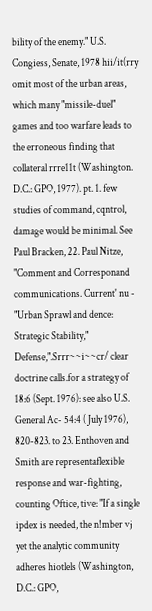bility of the enemy." U.S. Congiess, Senate, 1978 hii/it(rry omit most of the urban areas, which many "missile-duel" games and too warfare leads to the erroneous finding that collateral rrre11t (Washington. D.C.: GPO, 1977). pt. 1. few studies of command, cqntrol, damage would be minimal. See Paul Bracken, 22. Paul Nitze, "Comment and Corresponand communications. Current' nu - "Urban Sprawl and dence: Strategic Stability," Defense,".Srrr~~i~~cr/ clear doctrine calls.for a strategy of 18:6 (Sept. 1976): see also U.S. General Ac- 54:4 ( July 1976), 820-823. to 23. Enthoven and Smith are representaflexible response and war-fighting, counting Oftice, tive: "If a single ipdex is needed, the n!mber vj yet the analytic community adheres hiotlels (Washington, D.C.: GPO,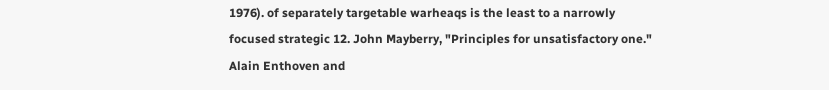1976). of separately targetable warheaqs is the least to a narrowly focused strategic 12. John Mayberry, "Principles for unsatisfactory one." Alain Enthoven and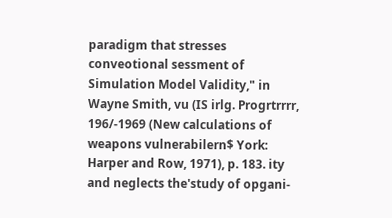paradigm that stresses conveotional sessment of Simulation Model Validity," in Wayne Smith, vu (IS irlg. Progrtrrrr, 196/-1969 (New calculations of weapons vulnerabilern$ York: Harper and Row, 1971), p. 183. ity and neglects the'study of opgani-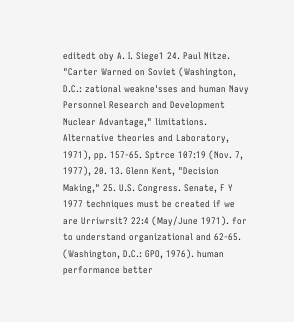editedt oby A. I. Siege1 24. Paul Nitze. "Carter Warned on Soviet (Washington, D.C.: zational weakne'sses and human Navy Personnel Research and Development Nuclear Advantage," limitations. Alternative theories and Laboratory, 1971), pp. 157-65. Sptrce 107:19 (Nov. 7, 1977), 20. 13. Glenn Kent, "Decision Making," 25. U.S. Congress. Senate, F Y 1977 techniques must be created if we are Urriwrsit? 22:4 (May/June 1971). for to understand organizational and 62-65. (Washington, D.C.: GPO, 1976). human performance better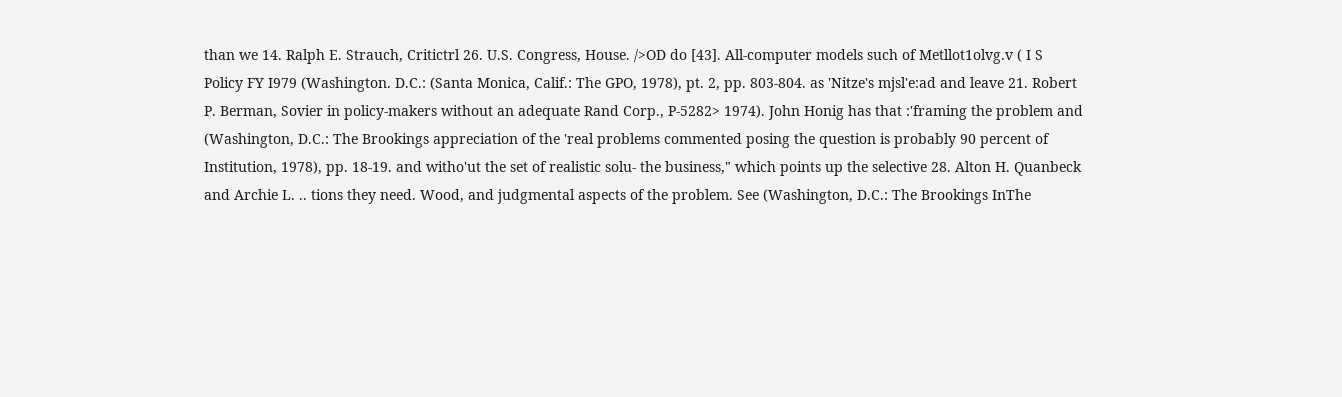than we 14. Ralph E. Strauch, Critictrl 26. U.S. Congress, House. />OD do [43]. All-computer models such of Metllot1olvg.v ( I S Policy FY I979 (Washington. D.C.: (Santa Monica, Calif.: The GPO, 1978), pt. 2, pp. 803-804. as 'Nitze's mjsl'e:ad and leave 21. Robert P. Berman, Sovier in policy-makers without an adequate Rand Corp., P-5282> 1974). John Honig has that :'framing the problem and (Washington, D.C.: The Brookings appreciation of the 'real problems commented posing the question is probably 90 percent of Institution, 1978), pp. 18-19. and witho'ut the set of realistic solu- the business," which points up the selective 28. Alton H. Quanbeck and Archie L. .. tions they need. Wood, and judgmental aspects of the problem. See (Washington, D.C.: The Brookings InThe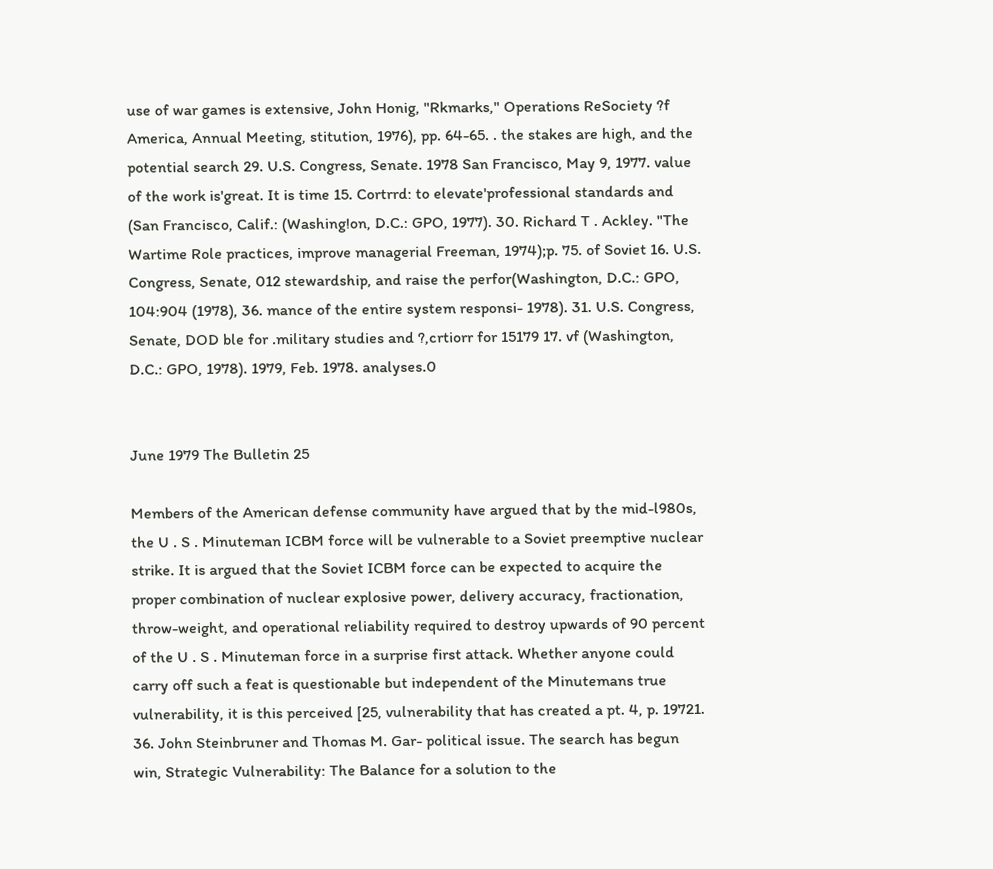use of war games is extensive, John Honig, "Rkmarks," Operations ReSociety ?f America, Annual Meeting, stitution, 1976), pp. 64-65. . the stakes are high, and the potential search 29. U.S. Congress, Senate. 1978 San Francisco, May 9, 1977. value of the work is'great. It is time 15. Cortrrd: to elevate'professional standards and (San Francisco, Calif.: (Washing!on, D.C.: GPO, 1977). 30. Richard T . Ackley. "The Wartime Role practices, improve managerial Freeman, 1974);p. 75. of Soviet 16. U.S. Congress, Senate, 012 stewardship, and raise the perfor(Washington, D.C.: GPO, 104:904 (1978), 36. mance of the entire system responsi- 1978). 31. U.S. Congress, Senate, DOD ble for .military studies and ?,crtiorr for 15179 17. vf (Washington, D.C.: GPO, 1978). 1979, Feb. 1978. analyses.0


June 1979 The Bulletin 25

Members of the American defense community have argued that by the mid-l980s, the U . S . Minuteman ICBM force will be vulnerable to a Soviet preemptive nuclear strike. It is argued that the Soviet ICBM force can be expected to acquire the proper combination of nuclear explosive power, delivery accuracy, fractionation, throw-weight, and operational reliability required to destroy upwards of 90 percent of the U . S . Minuteman force in a surprise first attack. Whether anyone could carry off such a feat is questionable but independent of the Minutemans true vulnerability, it is this perceived [25, vulnerability that has created a pt. 4, p. 19721. 36. John Steinbruner and Thomas M. Gar- political issue. The search has begun win, Strategic Vulnerability: The Balance for a solution to the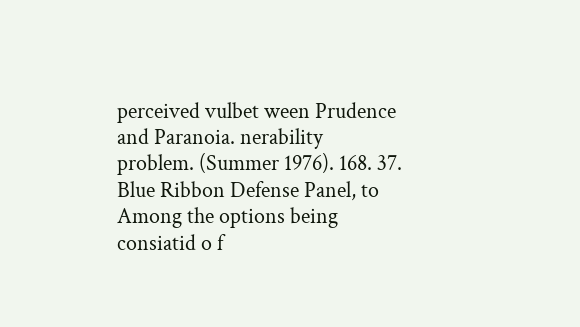perceived vulbet ween Prudence and Paranoia. nerability problem. (Summer 1976). 168. 37. Blue Ribbon Defense Panel, to Among the options being consiatid o f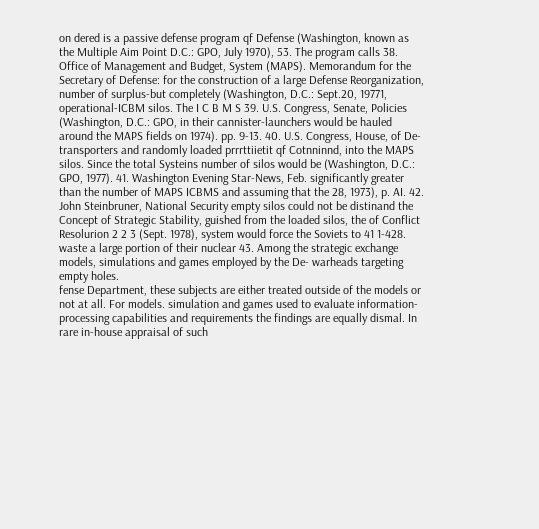on dered is a passive defense program qf Defense (Washington, known as the Multiple Aim Point D.C.: GPO, July 1970), 53. The program calls 38. Office of Management and Budget, System (MAPS). Memorandum for the Secretary of Defense: for the construction of a large Defense Reorganization, number of surplus-but completely (Washington, D.C.: Sept.20, 19771, operational-ICBM silos. The I C B M S 39. U.S. Congress, Senate, Policies (Washington, D.C.: GPO, in their cannister-launchers would be hauled around the MAPS fields on 1974). pp. 9-13. 40. U.S. Congress, House, of De- transporters and randomly loaded prrrttiietit qf Cotnninnd, into the MAPS silos. Since the total Systeins number of silos would be (Washington, D.C.: GPO, 1977). 41. Washington Evening Star-News, Feb. significantly greater than the number of MAPS ICBMS and assuming that the 28, 1973), p. AI. 42. John Steinbruner, National Security empty silos could not be distinand the Concept of Strategic Stability, guished from the loaded silos, the of Conflict Resolurion 2 2 3 (Sept. 1978), system would force the Soviets to 41 1-428. waste a large portion of their nuclear 43. Among the strategic exchange models, simulations and games employed by the De- warheads targeting empty holes.
fense Department, these subjects are either treated outside of the models or not at all. For models. simulation and games used to evaluate information-processing capabilities and requirements the findings are equally dismal. In rare in-house appraisal of such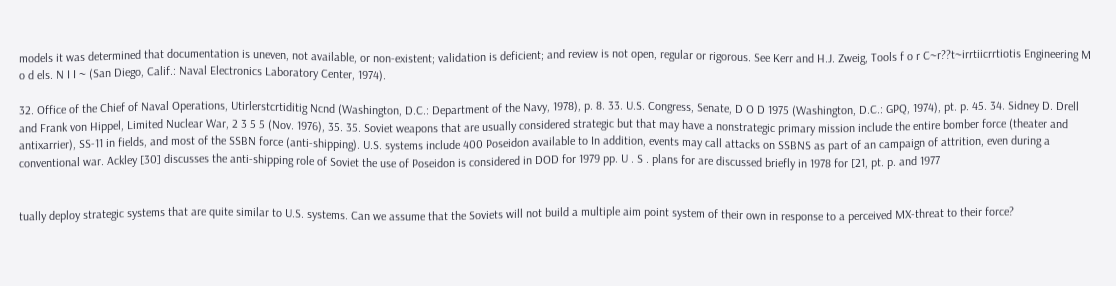models it was determined that documentation is uneven, not available, or non-existent; validation is deficient; and review is not open, regular or rigorous. See Kerr and H.J. Zweig, Tools f o r C~r??t~irrtiicrrtiotis Engineering M o d els. N I I ~ (San Diego, Calif.: Naval Electronics Laboratory Center, 1974).

32. Office of the Chief of Naval Operations, Utirlerstcrtiditig Ncnd (Washington, D.C.: Department of the Navy, 1978), p. 8. 33. U.S. Congress, Senate, D O D 1975 (Washington, D.C.: GPQ, 1974), pt. p. 45. 34. Sidney D. Drell and Frank von Hippel, Limited Nuclear War, 2 3 5 5 (Nov. 1976), 35. 35. Soviet weapons that are usually considered strategic but that may have a nonstrategic primary mission include the entire bomber force (theater and antixarrier), SS-11 in fields, and most of the SSBN force (anti-shipping). U.S. systems include 400 Poseidon available to In addition, events may call attacks on SSBNS as part of an campaign of attrition, even during a conventional war. Ackley [30] discusses the anti-shipping role of Soviet the use of Poseidon is considered in DOD for 1979 pp. U . S . plans for are discussed briefly in 1978 for [21, pt. p. and 1977


tually deploy strategic systems that are quite similar to U.S. systems. Can we assume that the Soviets will not build a multiple aim point system of their own in response to a perceived MX-threat to their force?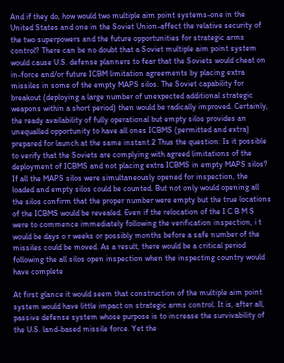And if they do, how would two multiple aim point systems-one in the United States and one in the Soviet Union-affect the relative security of the two superpowers and the future opportunities for strategic arms control? There can be no doubt that a Soviet multiple aim point system would cause U.S. defense planners to fear that the Soviets would cheat on in-force and/or future ICBM limitation agreements by placing extra missiles in some of the empty MAPS silos. The Soviet capability for breakout (deploying a large number of unexpected additional strategic weapons within a short period) then would be radically improved. Certainly, the ready availability of fully operational but empty silos provides an unequalled opportunity to have all ones ICBMS (permitted and extra) prepared for launch at the same instant.2 Thus the question: Is it possible to verify that the Soviets are complying with agreed limitations of the deployment of ICBMS and not placing extra ICBMS in empty MAPS silos? If all the MAPS silos were simultaneously opened for inspection, the loaded and empty silos could be counted. But not only would opening all the silos confirm that the proper number were empty but the true locations of the ICBMS would be revealed. Even if the relocation of the I C B M S were to commence immediately following the verification inspection, i t would be days o r weeks or possibly months before a safe number of the missiles could be moved. As a result, there would be a critical period following the all silos open inspection when the inspecting country would have complete

At first glance it would seem that construction of the multiple aim point system would have little impact on strategic arms control. It is, after all, passive defense system whose purpose is to increase the survivability of the U.S. land-based missile force. Yet the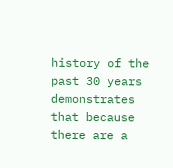history of the past 30 years demonstrates that because there are a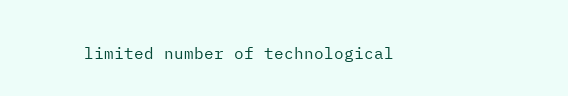limited number of technological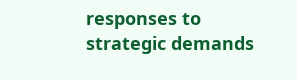responses to strategic demands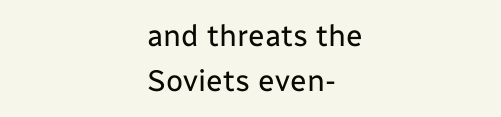and threats the Soviets even-